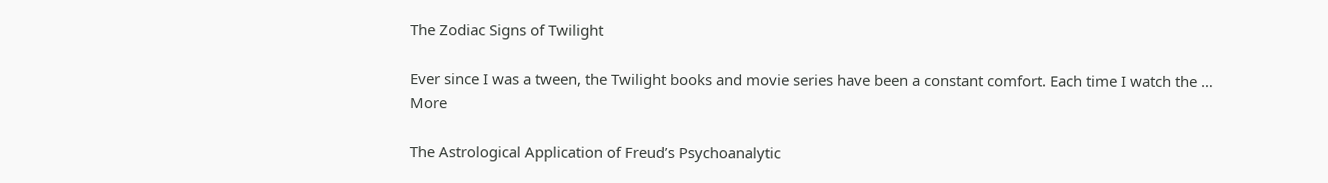The Zodiac Signs of Twilight

Ever since I was a tween, the Twilight books and movie series have been a constant comfort. Each time I watch the … More

The Astrological Application of Freud’s Psychoanalytic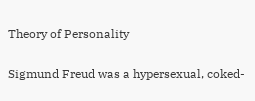Theory of Personality

Sigmund Freud was a hypersexual, coked-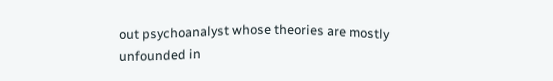out psychoanalyst whose theories are mostly unfounded in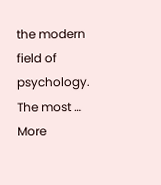the modern field of psychology. The most … More